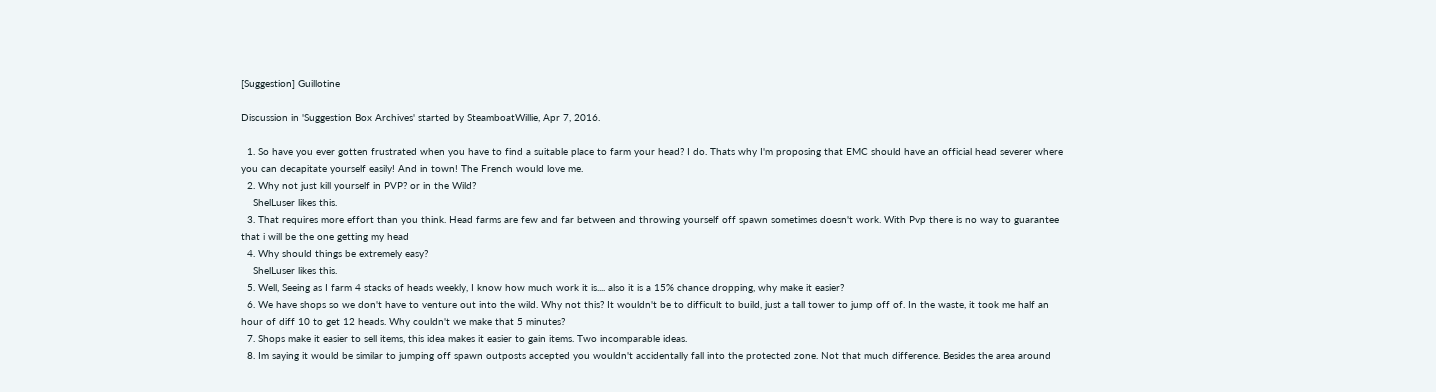[Suggestion] Guillotine

Discussion in 'Suggestion Box Archives' started by SteamboatWillie, Apr 7, 2016.

  1. So have you ever gotten frustrated when you have to find a suitable place to farm your head? I do. Thats why I'm proposing that EMC should have an official head severer where you can decapitate yourself easily! And in town! The French would love me.
  2. Why not just kill yourself in PVP? or in the Wild?
    ShelLuser likes this.
  3. That requires more effort than you think. Head farms are few and far between and throwing yourself off spawn sometimes doesn't work. With Pvp there is no way to guarantee that i will be the one getting my head
  4. Why should things be extremely easy?
    ShelLuser likes this.
  5. Well, Seeing as I farm 4 stacks of heads weekly, I know how much work it is.... also it is a 15% chance dropping, why make it easier?
  6. We have shops so we don't have to venture out into the wild. Why not this? It wouldn't be to difficult to build, just a tall tower to jump off of. In the waste, it took me half an hour of diff 10 to get 12 heads. Why couldn't we make that 5 minutes?
  7. Shops make it easier to sell items, this idea makes it easier to gain items. Two incomparable ideas.
  8. Im saying it would be similar to jumping off spawn outposts accepted you wouldn't accidentally fall into the protected zone. Not that much difference. Besides the area around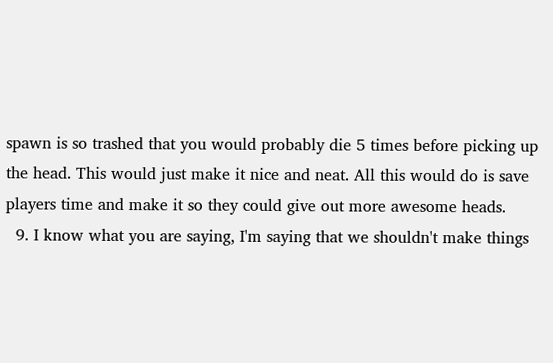spawn is so trashed that you would probably die 5 times before picking up the head. This would just make it nice and neat. All this would do is save players time and make it so they could give out more awesome heads.
  9. I know what you are saying, I'm saying that we shouldn't make things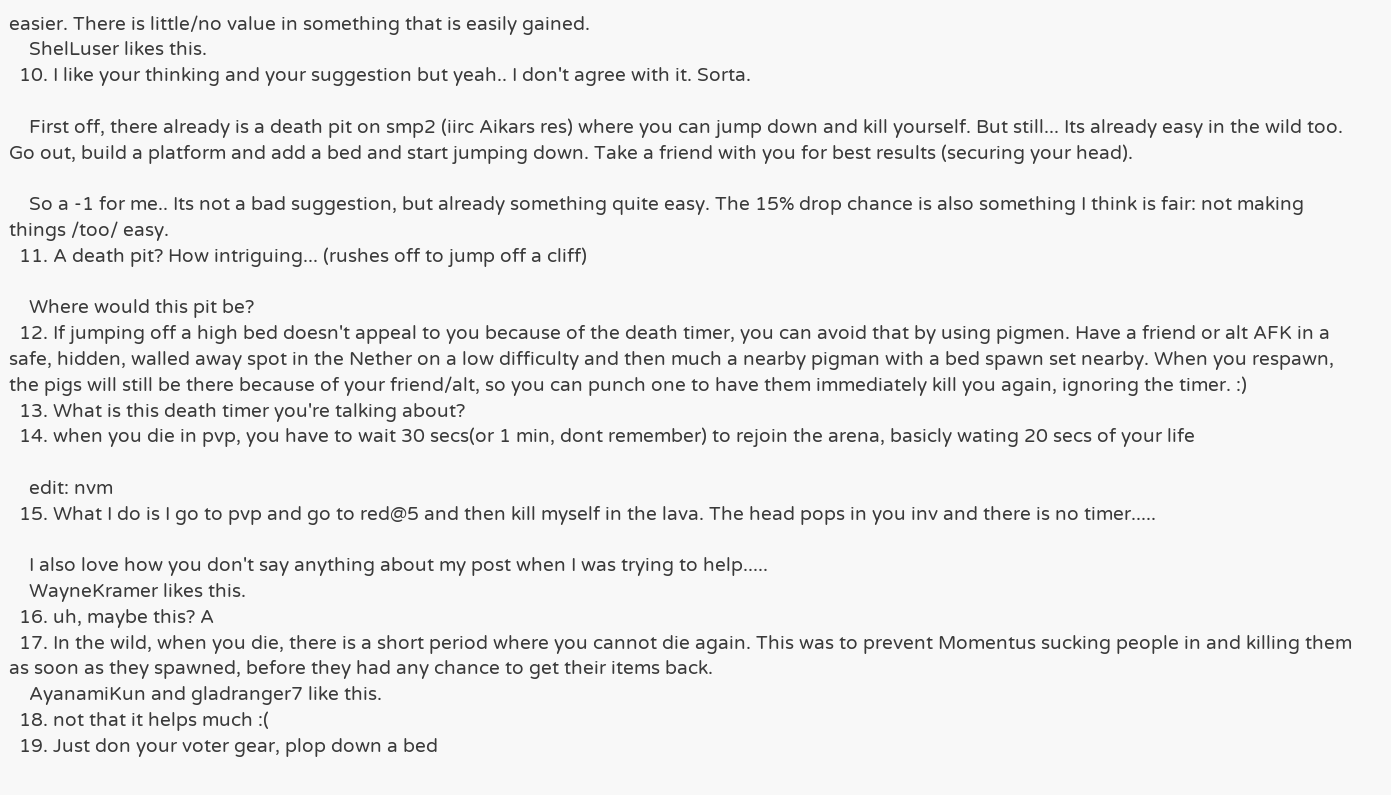easier. There is little/no value in something that is easily gained.
    ShelLuser likes this.
  10. I like your thinking and your suggestion but yeah.. I don't agree with it. Sorta.

    First off, there already is a death pit on smp2 (iirc Aikars res) where you can jump down and kill yourself. But still... Its already easy in the wild too. Go out, build a platform and add a bed and start jumping down. Take a friend with you for best results (securing your head).

    So a -1 for me.. Its not a bad suggestion, but already something quite easy. The 15% drop chance is also something I think is fair: not making things /too/ easy.
  11. A death pit? How intriguing... (rushes off to jump off a cliff)

    Where would this pit be?
  12. If jumping off a high bed doesn't appeal to you because of the death timer, you can avoid that by using pigmen. Have a friend or alt AFK in a safe, hidden, walled away spot in the Nether on a low difficulty and then much a nearby pigman with a bed spawn set nearby. When you respawn, the pigs will still be there because of your friend/alt, so you can punch one to have them immediately kill you again, ignoring the timer. :)
  13. What is this death timer you're talking about?
  14. when you die in pvp, you have to wait 30 secs(or 1 min, dont remember) to rejoin the arena, basicly wating 20 secs of your life

    edit: nvm
  15. What I do is I go to pvp and go to red@5 and then kill myself in the lava. The head pops in you inv and there is no timer.....

    I also love how you don't say anything about my post when I was trying to help.....
    WayneKramer likes this.
  16. uh, maybe this? A
  17. In the wild, when you die, there is a short period where you cannot die again. This was to prevent Momentus sucking people in and killing them as soon as they spawned, before they had any chance to get their items back.
    AyanamiKun and gladranger7 like this.
  18. not that it helps much :(
  19. Just don your voter gear, plop down a bed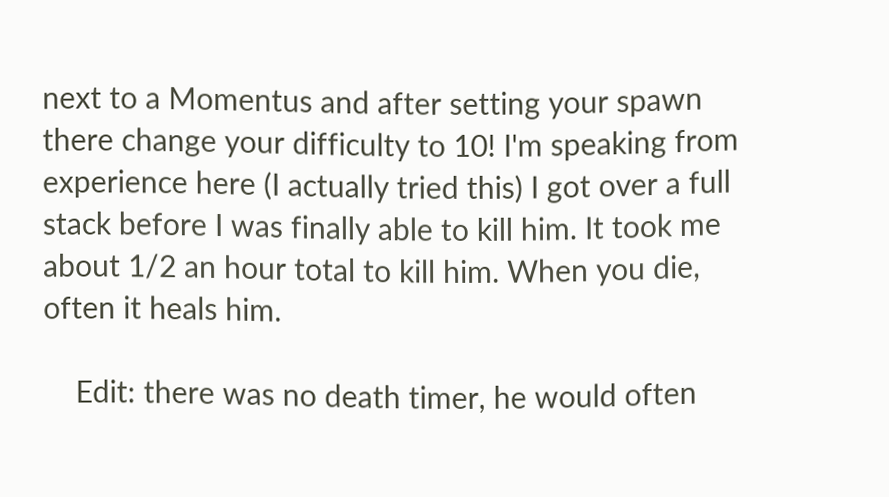next to a Momentus and after setting your spawn there change your difficulty to 10! I'm speaking from experience here (I actually tried this) I got over a full stack before I was finally able to kill him. It took me about 1/2 an hour total to kill him. When you die, often it heals him.

    Edit: there was no death timer, he would often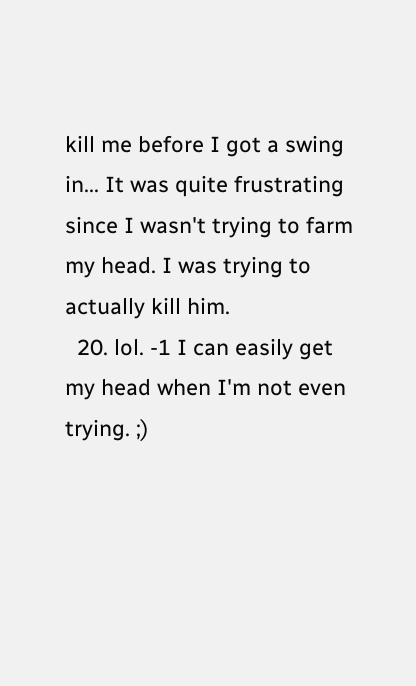kill me before I got a swing in... It was quite frustrating since I wasn't trying to farm my head. I was trying to actually kill him.
  20. lol. -1 I can easily get my head when I'm not even trying. ;)